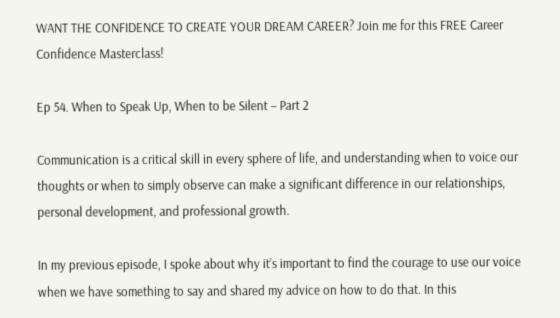WANT THE CONFIDENCE TO CREATE YOUR DREAM CAREER? Join me for this FREE Career Confidence Masterclass!

Ep 54. When to Speak Up, When to be Silent – Part 2

Communication is a critical skill in every sphere of life, and understanding when to voice our thoughts or when to simply observe can make a significant difference in our relationships, personal development, and professional growth.

In my previous episode, I spoke about why it’s important to find the courage to use our voice when we have something to say and shared my advice on how to do that. In this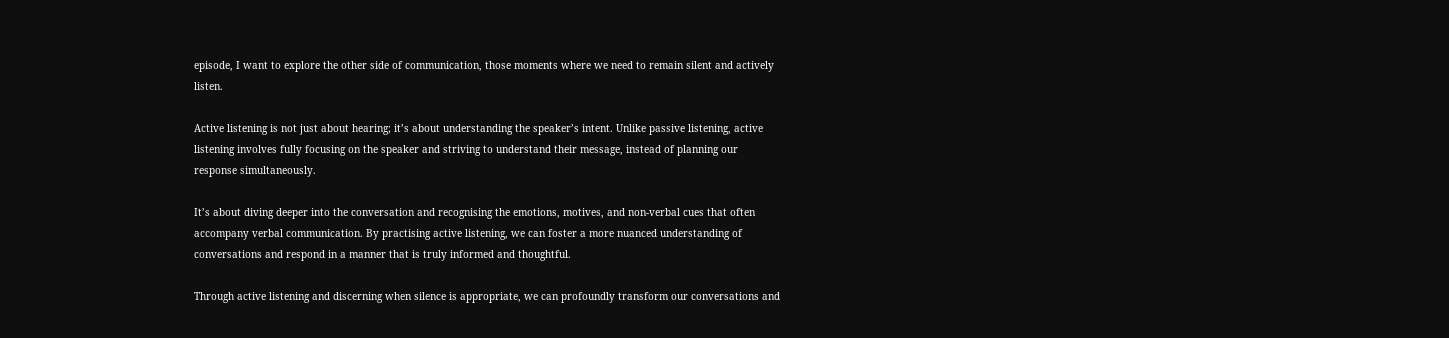episode, I want to explore the other side of communication, those moments where we need to remain silent and actively listen.

Active listening is not just about hearing; it’s about understanding the speaker’s intent. Unlike passive listening, active listening involves fully focusing on the speaker and striving to understand their message, instead of planning our response simultaneously.

It’s about diving deeper into the conversation and recognising the emotions, motives, and non-verbal cues that often accompany verbal communication. By practising active listening, we can foster a more nuanced understanding of conversations and respond in a manner that is truly informed and thoughtful.

Through active listening and discerning when silence is appropriate, we can profoundly transform our conversations and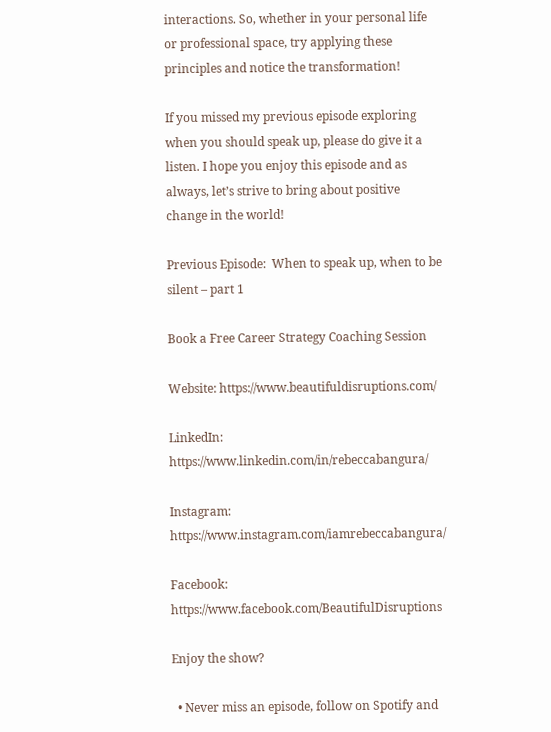interactions. So, whether in your personal life or professional space, try applying these principles and notice the transformation!

If you missed my previous episode exploring when you should speak up, please do give it a listen. I hope you enjoy this episode and as always, let’s strive to bring about positive change in the world!

Previous Episode:  When to speak up, when to be silent – part 1

Book a Free Career Strategy Coaching Session

Website: https://www.beautifuldisruptions.com/

LinkedIn: https://www.linkedin.com/in/rebeccabangura/

Instagram: https://www.instagram.com/iamrebeccabangura/

Facebook: https://www.facebook.com/BeautifulDisruptions

Enjoy the show?

  • Never miss an episode, follow on Spotify and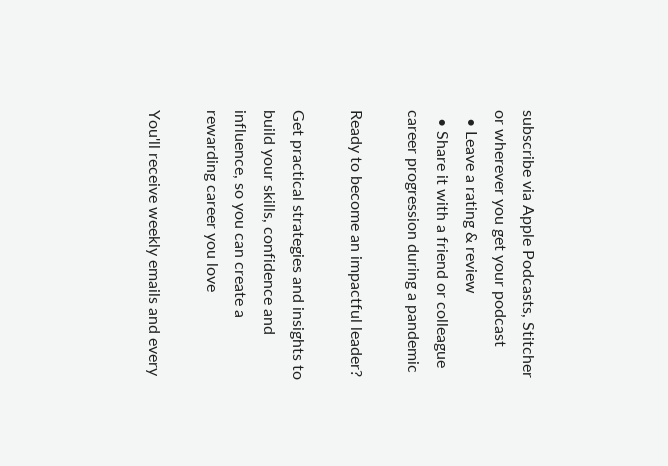subscribe via Apple Podcasts, Stitcher or wherever you get your podcast
  • Leave a rating & review
  • Share it with a friend or colleague
career progression during a pandemic

Ready to become an impactful leader?

Get practical strategies and insights to build your skills, confidence and influence, so you can create a rewarding career you love

You'll receive weekly emails and every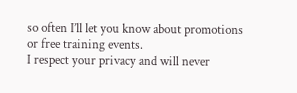so often I’ll let you know about promotions or free training events.
I respect your privacy and will never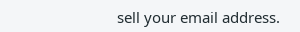sell your email address.